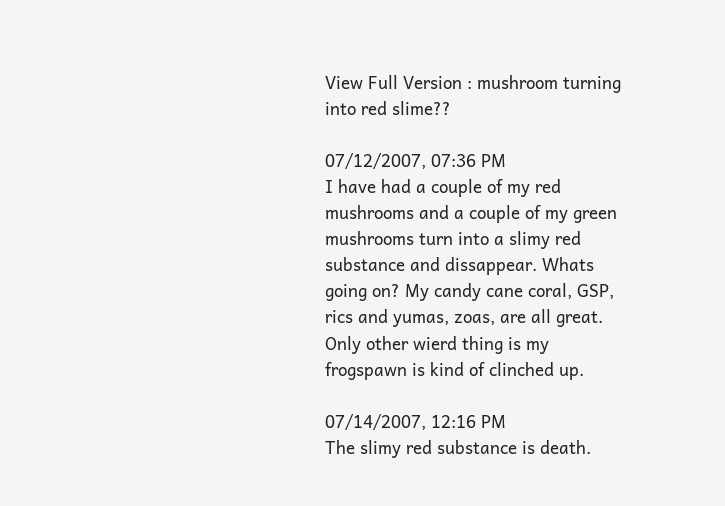View Full Version : mushroom turning into red slime??

07/12/2007, 07:36 PM
I have had a couple of my red mushrooms and a couple of my green mushrooms turn into a slimy red substance and dissappear. Whats going on? My candy cane coral, GSP, rics and yumas, zoas, are all great. Only other wierd thing is my frogspawn is kind of clinched up.

07/14/2007, 12:16 PM
The slimy red substance is death.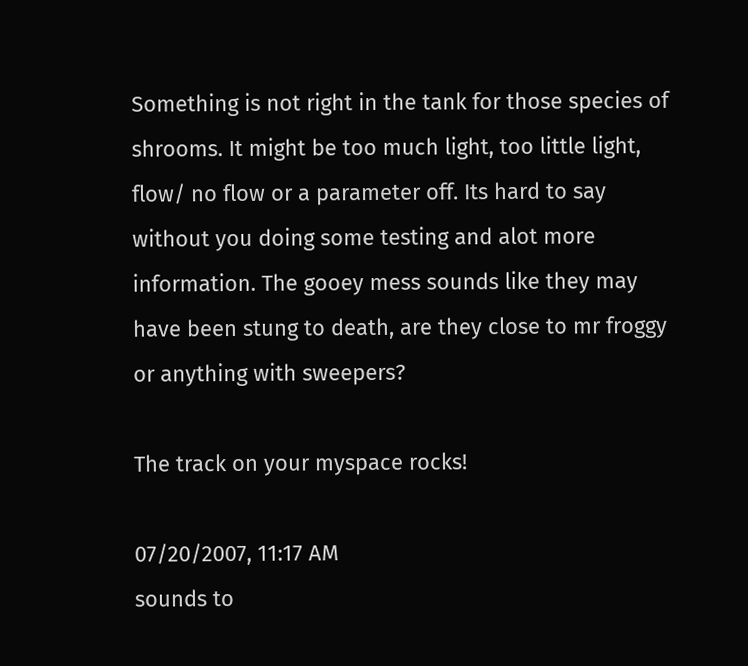Something is not right in the tank for those species of shrooms. It might be too much light, too little light, flow/ no flow or a parameter off. Its hard to say without you doing some testing and alot more information. The gooey mess sounds like they may have been stung to death, are they close to mr froggy or anything with sweepers?

The track on your myspace rocks!

07/20/2007, 11:17 AM
sounds to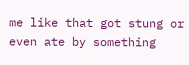me like that got stung or even ate by something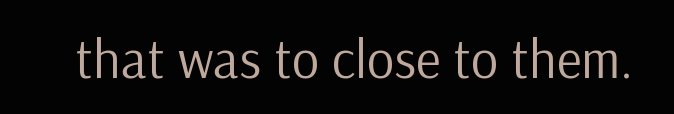that was to close to them.